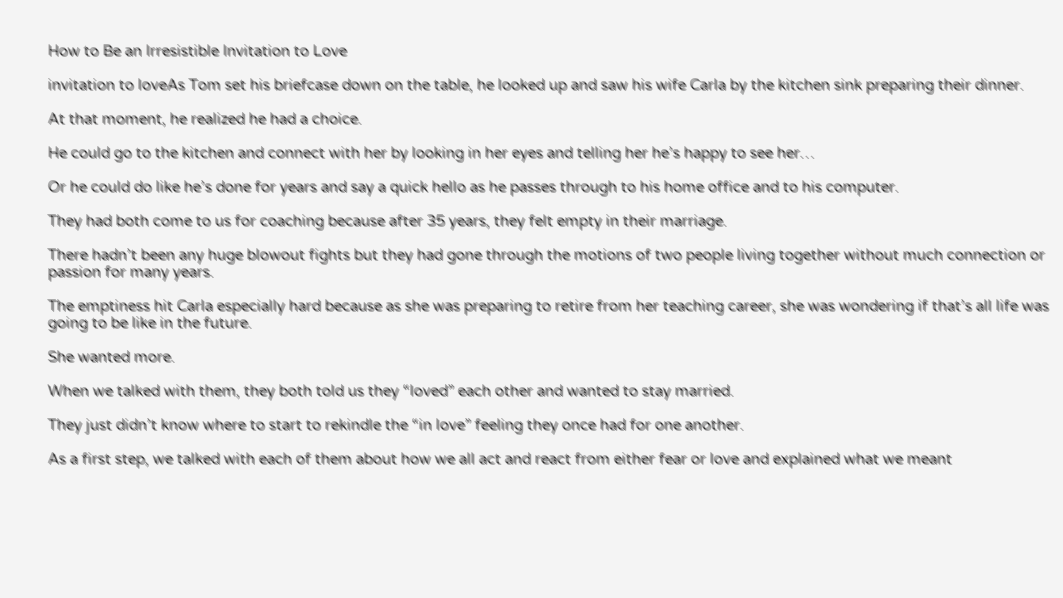How to Be an Irresistible Invitation to Love

invitation to loveAs Tom set his briefcase down on the table, he looked up and saw his wife Carla by the kitchen sink preparing their dinner.

At that moment, he realized he had a choice.

He could go to the kitchen and connect with her by looking in her eyes and telling her he’s happy to see her…

Or he could do like he’s done for years and say a quick hello as he passes through to his home office and to his computer.

They had both come to us for coaching because after 35 years, they felt empty in their marriage.

There hadn’t been any huge blowout fights but they had gone through the motions of two people living together without much connection or passion for many years.

The emptiness hit Carla especially hard because as she was preparing to retire from her teaching career, she was wondering if that’s all life was going to be like in the future.

She wanted more.

When we talked with them, they both told us they “loved” each other and wanted to stay married.

They just didn’t know where to start to rekindle the “in love” feeling they once had for one another.

As a first step, we talked with each of them about how we all act and react from either fear or love and explained what we meant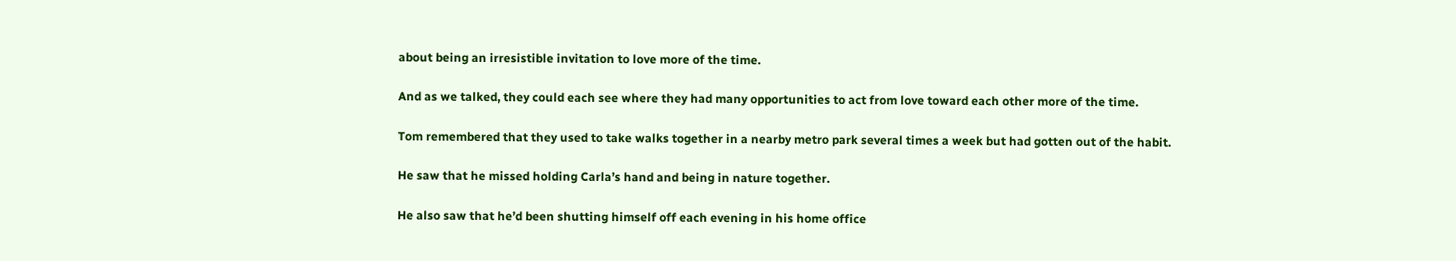about being an irresistible invitation to love more of the time.

And as we talked, they could each see where they had many opportunities to act from love toward each other more of the time.

Tom remembered that they used to take walks together in a nearby metro park several times a week but had gotten out of the habit.

He saw that he missed holding Carla’s hand and being in nature together.

He also saw that he’d been shutting himself off each evening in his home office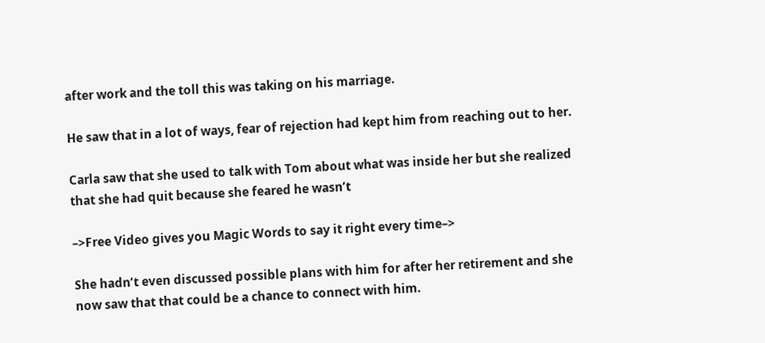after work and the toll this was taking on his marriage.

He saw that in a lot of ways, fear of rejection had kept him from reaching out to her.

Carla saw that she used to talk with Tom about what was inside her but she realized that she had quit because she feared he wasn’t

–>Free Video gives you Magic Words to say it right every time–>

She hadn’t even discussed possible plans with him for after her retirement and she now saw that that could be a chance to connect with him.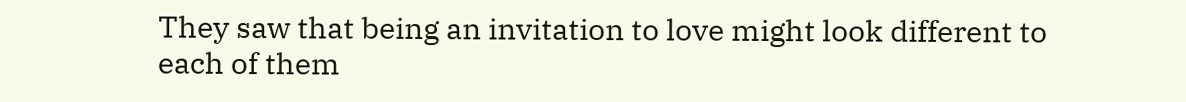They saw that being an invitation to love might look different to each of them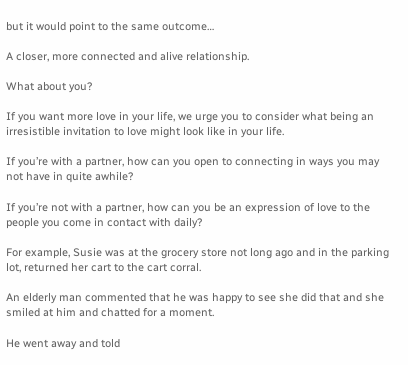but it would point to the same outcome…

A closer, more connected and alive relationship.

What about you?

If you want more love in your life, we urge you to consider what being an irresistible invitation to love might look like in your life.

If you’re with a partner, how can you open to connecting in ways you may not have in quite awhile?

If you’re not with a partner, how can you be an expression of love to the people you come in contact with daily?

For example, Susie was at the grocery store not long ago and in the parking lot, returned her cart to the cart corral.

An elderly man commented that he was happy to see she did that and she smiled at him and chatted for a moment.

He went away and told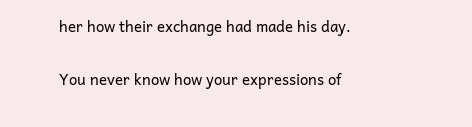her how their exchange had made his day.

You never know how your expressions of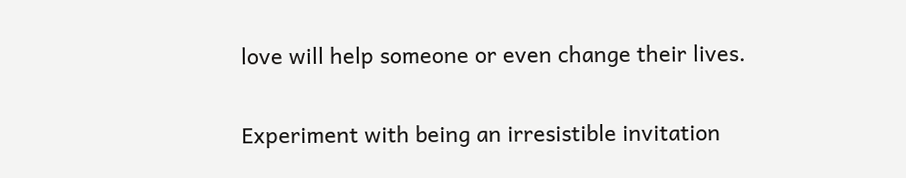love will help someone or even change their lives.

Experiment with being an irresistible invitation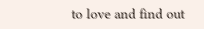to love and find out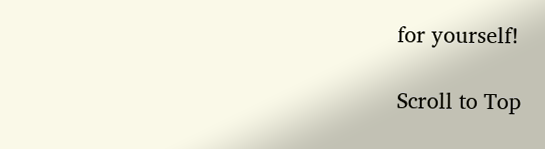for yourself!

Scroll to Top